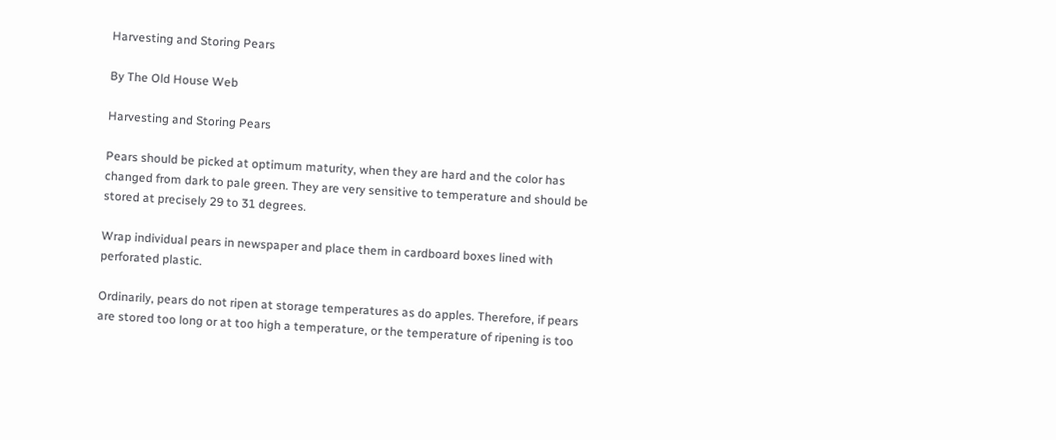Harvesting and Storing Pears

By The Old House Web

Harvesting and Storing Pears

Pears should be picked at optimum maturity, when they are hard and the color has changed from dark to pale green. They are very sensitive to temperature and should be stored at precisely 29 to 31 degrees.

Wrap individual pears in newspaper and place them in cardboard boxes lined with perforated plastic.

Ordinarily, pears do not ripen at storage temperatures as do apples. Therefore, if pears are stored too long or at too high a temperature, or the temperature of ripening is too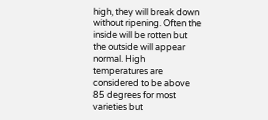high, they will break down without ripening. Often the inside will be rotten but the outside will appear normal. High temperatures are considered to be above 85 degrees for most varieties but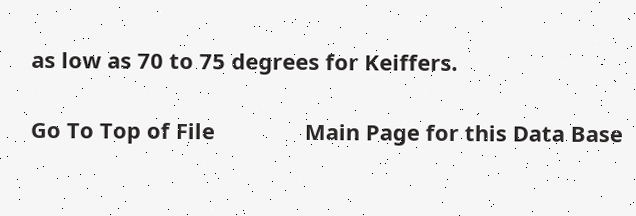as low as 70 to 75 degrees for Keiffers.

Go To Top of File               Main Page for this Data Base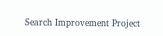Search Improvement Project